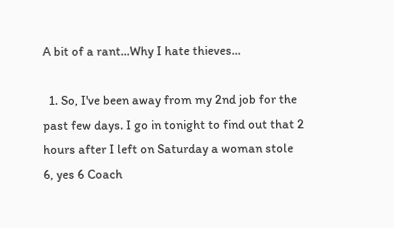A bit of a rant...Why I hate thieves...

  1. So, I've been away from my 2nd job for the past few days. I go in tonight to find out that 2 hours after I left on Saturday a woman stole 6, yes 6 Coach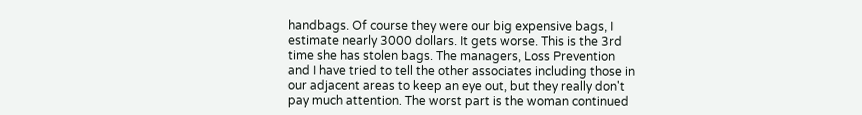handbags. Of course they were our big expensive bags, I estimate nearly 3000 dollars. It gets worse. This is the 3rd time she has stolen bags. The managers, Loss Prevention and I have tried to tell the other associates including those in our adjacent areas to keep an eye out, but they really don't pay much attention. The worst part is the woman continued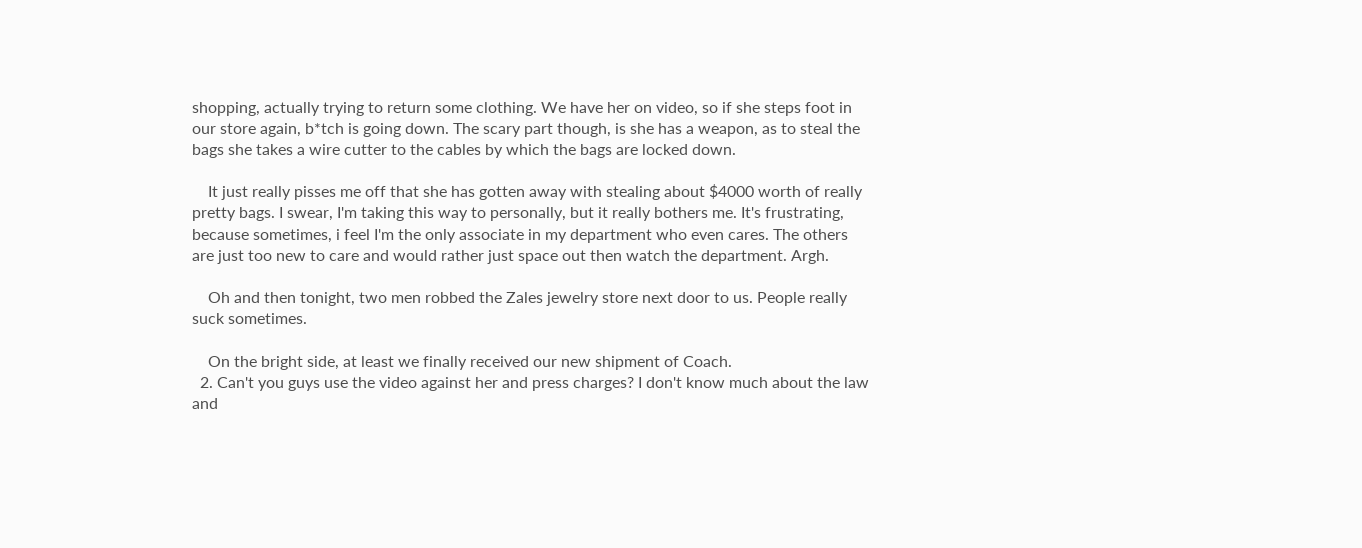shopping, actually trying to return some clothing. We have her on video, so if she steps foot in our store again, b*tch is going down. The scary part though, is she has a weapon, as to steal the bags she takes a wire cutter to the cables by which the bags are locked down.

    It just really pisses me off that she has gotten away with stealing about $4000 worth of really pretty bags. I swear, I'm taking this way to personally, but it really bothers me. It's frustrating, because sometimes, i feel I'm the only associate in my department who even cares. The others are just too new to care and would rather just space out then watch the department. Argh.

    Oh and then tonight, two men robbed the Zales jewelry store next door to us. People really suck sometimes.

    On the bright side, at least we finally received our new shipment of Coach.
  2. Can't you guys use the video against her and press charges? I don't know much about the law and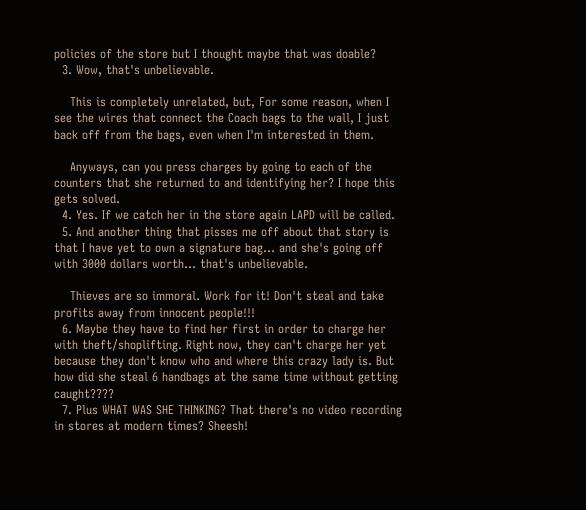policies of the store but I thought maybe that was doable?
  3. Wow, that's unbelievable.

    This is completely unrelated, but, For some reason, when I see the wires that connect the Coach bags to the wall, I just back off from the bags, even when I'm interested in them.

    Anyways, can you press charges by going to each of the counters that she returned to and identifying her? I hope this gets solved.
  4. Yes. If we catch her in the store again LAPD will be called.
  5. And another thing that pisses me off about that story is that I have yet to own a signature bag... and she's going off with 3000 dollars worth... that's unbelievable.

    Thieves are so immoral. Work for it! Don't steal and take profits away from innocent people!!!
  6. Maybe they have to find her first in order to charge her with theft/shoplifting. Right now, they can't charge her yet because they don't know who and where this crazy lady is. But how did she steal 6 handbags at the same time without getting caught????
  7. Plus WHAT WAS SHE THINKING? That there's no video recording in stores at modern times? Sheesh!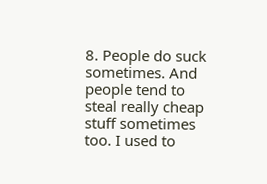8. People do suck sometimes. And people tend to steal really cheap stuff sometimes too. I used to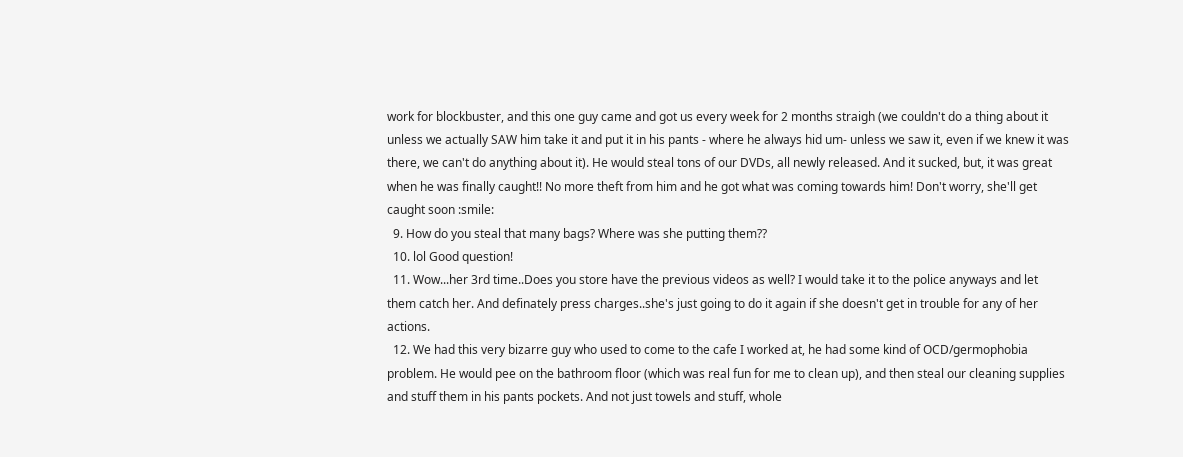work for blockbuster, and this one guy came and got us every week for 2 months straigh (we couldn't do a thing about it unless we actually SAW him take it and put it in his pants - where he always hid um- unless we saw it, even if we knew it was there, we can't do anything about it). He would steal tons of our DVDs, all newly released. And it sucked, but, it was great when he was finally caught!! No more theft from him and he got what was coming towards him! Don't worry, she'll get caught soon :smile:
  9. How do you steal that many bags? Where was she putting them??
  10. lol Good question!
  11. Wow...her 3rd time..Does you store have the previous videos as well? I would take it to the police anyways and let them catch her. And definately press charges..she's just going to do it again if she doesn't get in trouble for any of her actions.
  12. We had this very bizarre guy who used to come to the cafe I worked at, he had some kind of OCD/germophobia problem. He would pee on the bathroom floor (which was real fun for me to clean up), and then steal our cleaning supplies and stuff them in his pants pockets. And not just towels and stuff, whole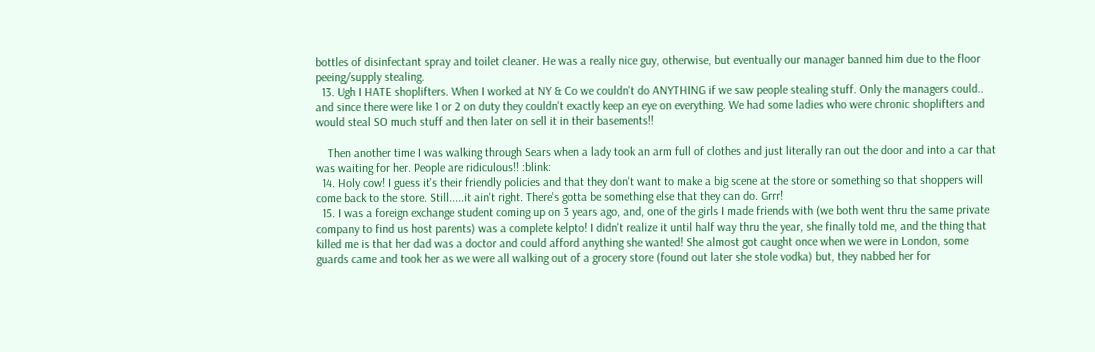bottles of disinfectant spray and toilet cleaner. He was a really nice guy, otherwise, but eventually our manager banned him due to the floor peeing/supply stealing.
  13. Ugh I HATE shoplifters. When I worked at NY & Co we couldn't do ANYTHING if we saw people stealing stuff. Only the managers could.. and since there were like 1 or 2 on duty they couldn't exactly keep an eye on everything. We had some ladies who were chronic shoplifters and would steal SO much stuff and then later on sell it in their basements!!

    Then another time I was walking through Sears when a lady took an arm full of clothes and just literally ran out the door and into a car that was waiting for her. People are ridiculous!! :blink:
  14. Holy cow! I guess it's their friendly policies and that they don't want to make a big scene at the store or something so that shoppers will come back to the store. Still.....it ain't right. There's gotta be something else that they can do. Grrr!
  15. I was a foreign exchange student coming up on 3 years ago, and, one of the girls I made friends with (we both went thru the same private company to find us host parents) was a complete kelpto! I didn't realize it until half way thru the year, she finally told me, and the thing that killed me is that her dad was a doctor and could afford anything she wanted! She almost got caught once when we were in London, some guards came and took her as we were all walking out of a grocery store (found out later she stole vodka) but, they nabbed her for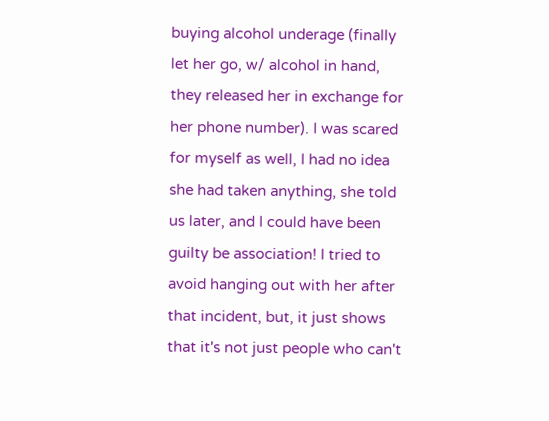buying alcohol underage (finally let her go, w/ alcohol in hand, they released her in exchange for her phone number). I was scared for myself as well, I had no idea she had taken anything, she told us later, and I could have been guilty be association! I tried to avoid hanging out with her after that incident, but, it just shows that it's not just people who can't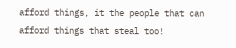afford things, it the people that can afford things that steal too!